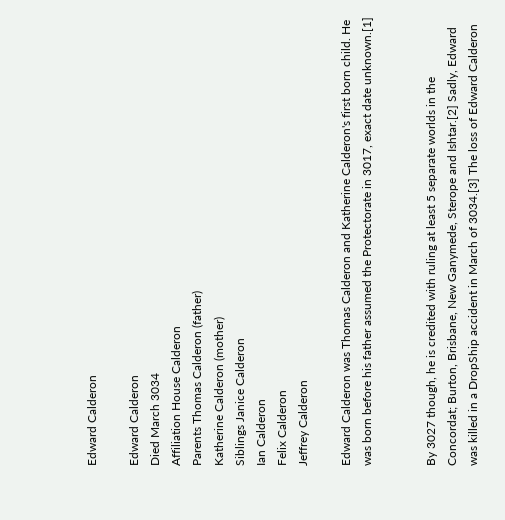Edward Calderon

Edward Calderon
Died March 3034
Affiliation House Calderon
Parents Thomas Calderon (father)
Katherine Calderon (mother)
Siblings Janice Calderon
Ian Calderon
Felix Calderon
Jeffrey Calderon

Edward Calderon was Thomas Calderon and Katherine Calderon's first born child. He was born before his father assumed the Protectorate in 3017, exact date unknown.[1]


By 3027 though, he is credited with ruling at least 5 separate worlds in the Concordat; Burton, Brisbane, New Ganymede, Sterope and Ishtar.[2] Sadly, Edward was killed in a DropShip accident in March of 3034.[3] The loss of Edward Calderon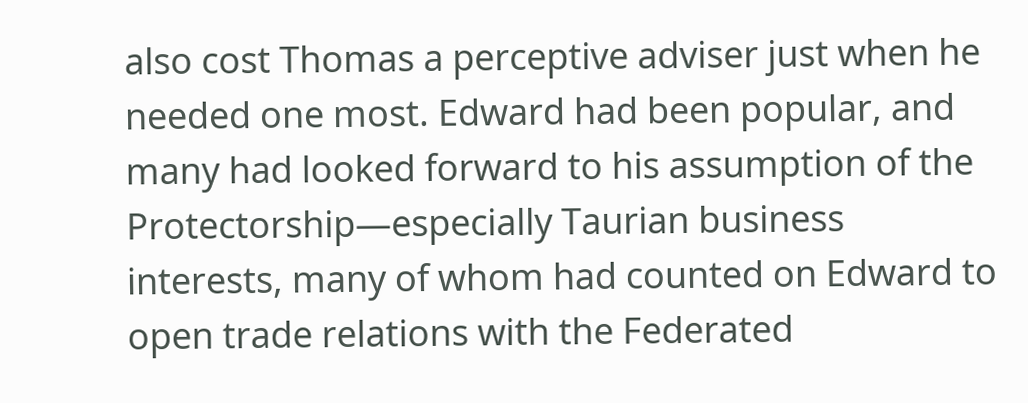also cost Thomas a perceptive adviser just when he needed one most. Edward had been popular, and many had looked forward to his assumption of the Protectorship—especially Taurian business interests, many of whom had counted on Edward to open trade relations with the Federated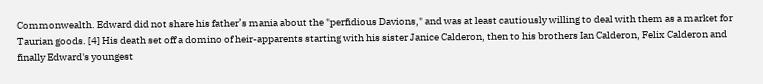Commonwealth. Edward did not share his father’s mania about the "perfidious Davions," and was at least cautiously willing to deal with them as a market for Taurian goods. [4] His death set off a domino of heir-apparents starting with his sister Janice Calderon, then to his brothers Ian Calderon, Felix Calderon and finally Edward's youngest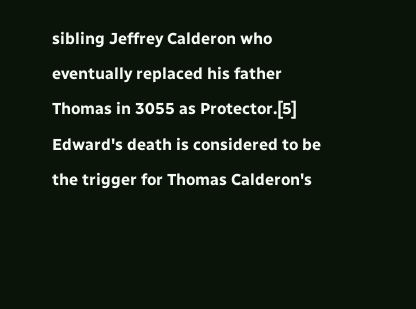sibling Jeffrey Calderon who eventually replaced his father Thomas in 3055 as Protector.[5] Edward's death is considered to be the trigger for Thomas Calderon's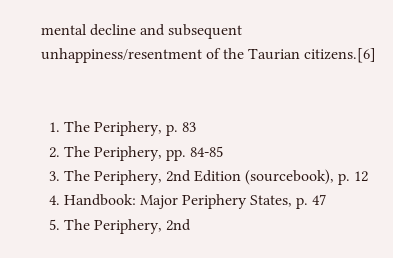mental decline and subsequent unhappiness/resentment of the Taurian citizens.[6]


  1. The Periphery, p. 83
  2. The Periphery, pp. 84-85
  3. The Periphery, 2nd Edition (sourcebook), p. 12
  4. Handbook: Major Periphery States, p. 47
  5. The Periphery, 2nd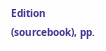Edition (sourcebook), pp.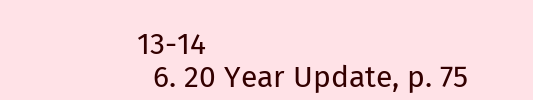13-14
  6. 20 Year Update, p. 75